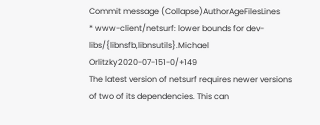Commit message (Collapse)AuthorAgeFilesLines
* www-client/netsurf: lower bounds for dev-libs/{libnsfb,libnsutils}.Michael Orlitzky2020-07-151-0/+149
The latest version of netsurf requires newer versions of two of its dependencies. This can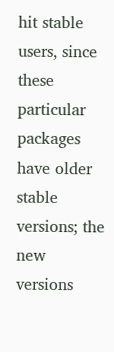hit stable users, since these particular packages have older stable versions; the new versions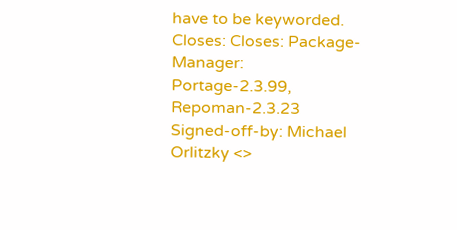have to be keyworded. Closes: Closes: Package-Manager: Portage-2.3.99, Repoman-2.3.23 Signed-off-by: Michael Orlitzky <>